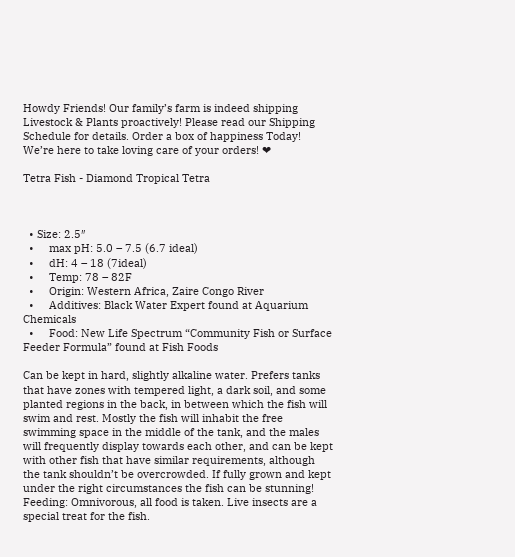Howdy Friends! Our family’s farm is indeed shipping Livestock & Plants proactively! Please read our Shipping Schedule for details. Order a box of happiness Today! We’re here to take loving care of your orders! ❤

Tetra Fish - Diamond Tropical Tetra



  • Size: 2.5″
  •     max pH: 5.0 – 7.5 (6.7 ideal)
  •     dH: 4 – 18 (7ideal)
  •     Temp: 78 – 82F
  •     Origin: Western Africa, Zaire Congo River
  •     Additives: Black Water Expert found at Aquarium Chemicals
  •     Food: New Life Spectrum “Community Fish or Surface Feeder Formula” found at Fish Foods

Can be kept in hard, slightly alkaline water. Prefers tanks that have zones with tempered light, a dark soil, and some planted regions in the back, in between which the fish will swim and rest. Mostly the fish will inhabit the free swimming space in the middle of the tank, and the males will frequently display towards each other, and can be kept with other fish that have similar requirements, although the tank shouldn’t be overcrowded. If fully grown and kept under the right circumstances the fish can be stunning! Feeding: Omnivorous, all food is taken. Live insects are a special treat for the fish.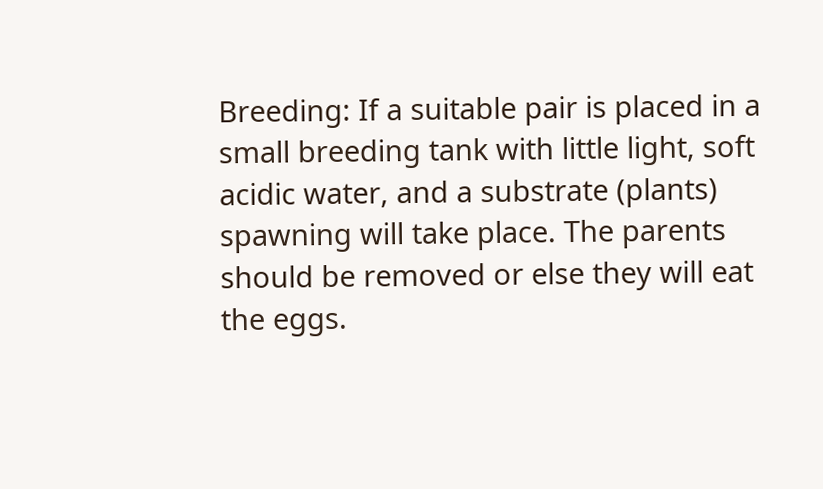Breeding: If a suitable pair is placed in a small breeding tank with little light, soft acidic water, and a substrate (plants) spawning will take place. The parents should be removed or else they will eat the eggs.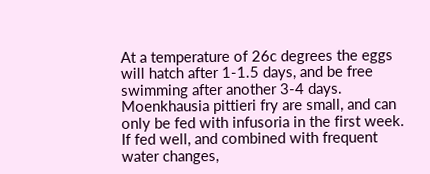At a temperature of 26c degrees the eggs will hatch after 1-1.5 days, and be free swimming after another 3-4 days. Moenkhausia pittieri fry are small, and can only be fed with infusoria in the first week. If fed well, and combined with frequent water changes,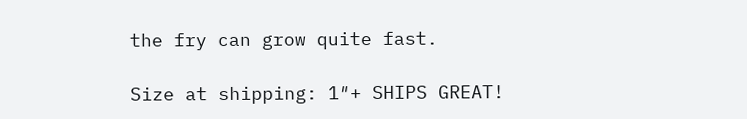the fry can grow quite fast.

Size at shipping: 1″+ SHIPS GREAT!